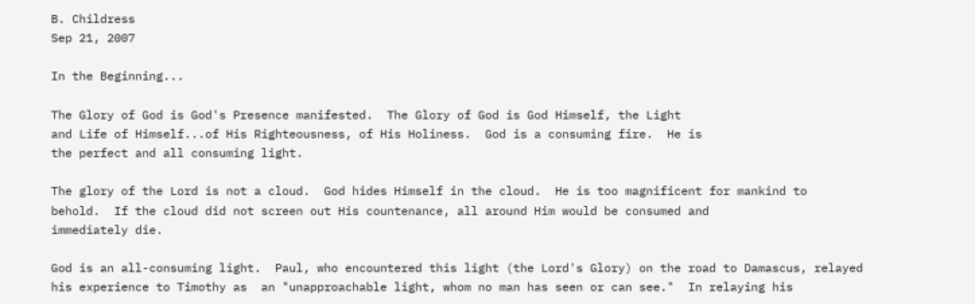B. Childress
Sep 21, 2007

In the Beginning...

The Glory of God is God's Presence manifested.  The Glory of God is God Himself, the Light
and Life of Himself...of His Righteousness, of His Holiness.  God is a consuming fire.  He is
the perfect and all consuming light.

The glory of the Lord is not a cloud.  God hides Himself in the cloud.  He is too magnificent for mankind to
behold.  If the cloud did not screen out His countenance, all around Him would be consumed and
immediately die.

God is an all-consuming light.  Paul, who encountered this light (the Lord's Glory) on the road to Damascus, relayed
his experience to Timothy as  an "unapproachable light, whom no man has seen or can see."  In relaying his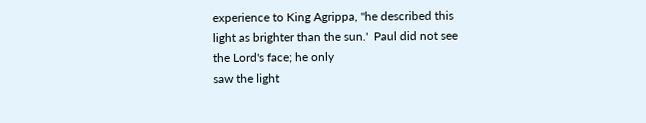experience to King Agrippa, "he described this light as brighter than the sun.'  Paul did not see the Lord's face; he only
saw the light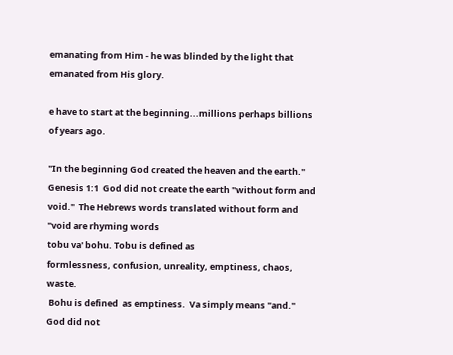emanating from Him - he was blinded by the light that emanated from His glory.

e have to start at the beginning...millions perhaps billions of years ago.

"In the beginning God created the heaven and the earth."  Genesis 1:1  God did not create the earth "without form and
void."  The Hebrews words translated without form and "void are rhyming words
tobu va' bohu. Tobu is defined as
formlessness, confusion, unreality, emptiness, chaos, waste.
 Bohu is defined  as emptiness.  Va simply means "and."
God did not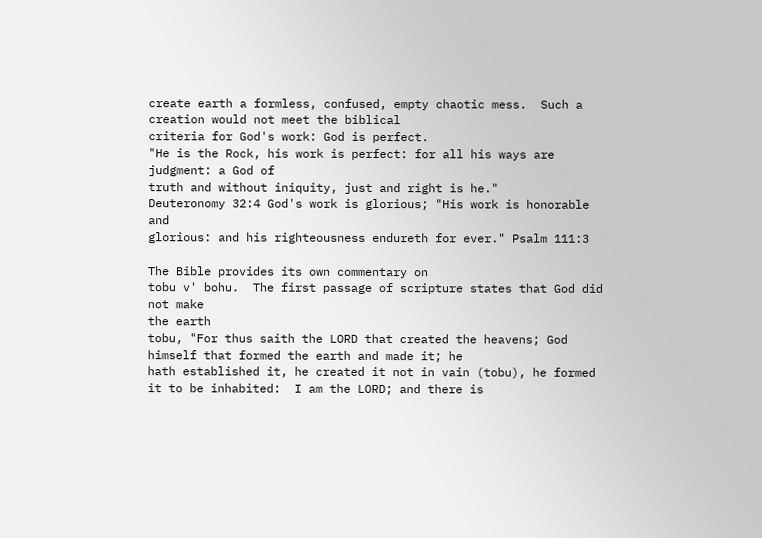create earth a formless, confused, empty chaotic mess.  Such a creation would not meet the biblical
criteria for God's work: God is perfect.
"He is the Rock, his work is perfect: for all his ways are judgment: a God of
truth and without iniquity, just and right is he."
Deuteronomy 32:4 God's work is glorious; "His work is honorable and
glorious: and his righteousness endureth for ever." Psalm 111:3

The Bible provides its own commentary on
tobu v' bohu.  The first passage of scripture states that God did not make
the earth
tobu, "For thus saith the LORD that created the heavens; God himself that formed the earth and made it; he
hath established it, he created it not in vain (tobu), he formed it to be inhabited:  I am the LORD; and there is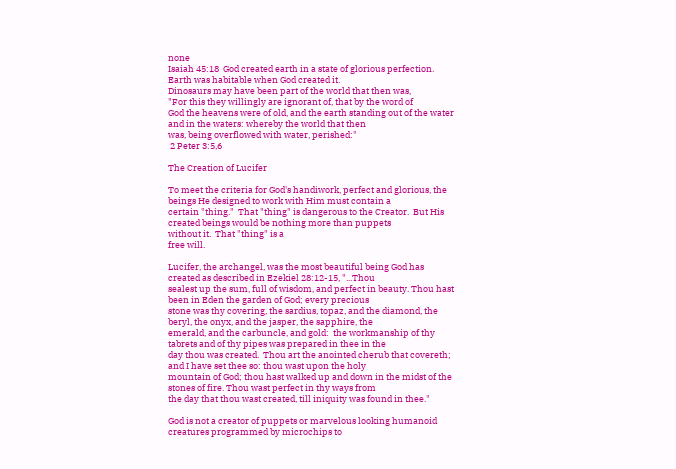none
Isaiah 45:18  God created earth in a state of glorious perfection. Earth was habitable when God created it.
Dinosaurs may have been part of the world that then was,
"For this they willingly are ignorant of, that by the word of
God the heavens were of old, and the earth standing out of the water and in the waters: whereby the world that then
was, being overflowed with water, perished:"
 2 Peter 3:5,6

The Creation of Lucifer

To meet the criteria for God's handiwork, perfect and glorious, the beings He designed to work with Him must contain a
certain "thing."  That "thing" is dangerous to the Creator.  But His created beings would be nothing more than puppets
without it.  That "thing" is a
free will.

Lucifer, the archangel, was the most beautiful being God has created as described in Ezekiel 28:12-15, "...Thou
sealest up the sum, full of wisdom, and perfect in beauty. Thou hast been in Eden the garden of God; every precious
stone was thy covering, the sardius, topaz, and the diamond, the beryl, the onyx, and the jasper, the sapphire, the
emerald, and the carbuncle, and gold:  the workmanship of thy tabrets and of thy pipes was prepared in thee in the
day thou was created.  Thou art the anointed cherub that covereth; and I have set thee so: thou wast upon the holy
mountain of God; thou hast walked up and down in the midst of the stones of fire. Thou wast perfect in thy ways from
the day that thou wast created, till iniquity was found in thee."

God is not a creator of puppets or marvelous looking humanoid creatures programmed by microchips to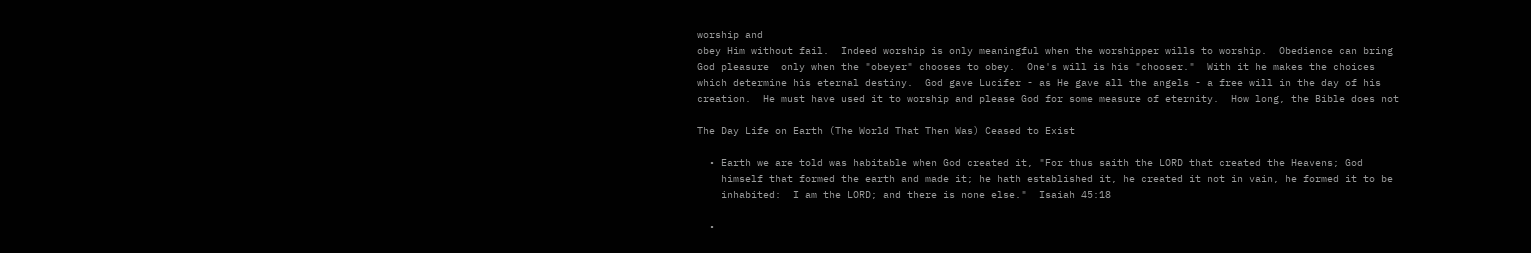worship and
obey Him without fail.  Indeed worship is only meaningful when the worshipper wills to worship.  Obedience can bring
God pleasure  only when the "obeyer" chooses to obey.  One's will is his "chooser."  With it he makes the choices
which determine his eternal destiny.  God gave Lucifer - as He gave all the angels - a free will in the day of his
creation.  He must have used it to worship and please God for some measure of eternity.  How long, the Bible does not

The Day Life on Earth (The World That Then Was) Ceased to Exist

  • Earth we are told was habitable when God created it, "For thus saith the LORD that created the Heavens; God
    himself that formed the earth and made it; he hath established it, he created it not in vain, he formed it to be
    inhabited:  I am the LORD; and there is none else."  Isaiah 45:18

  •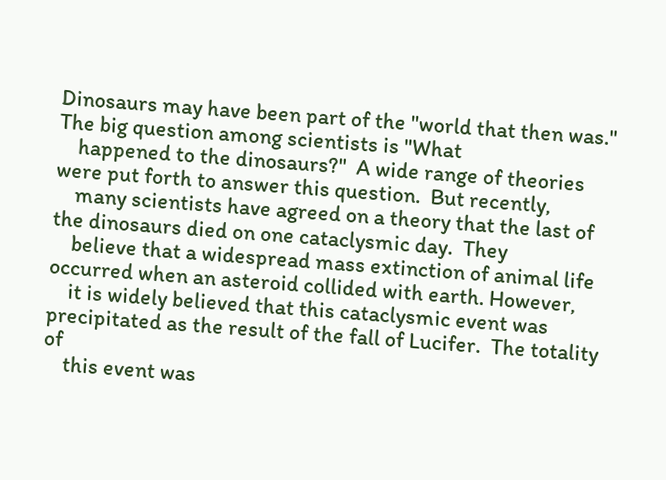Dinosaurs may have been part of the "world that then was."  The big question among scientists is "What
    happened to the dinosaurs?"  A wide range of theories were put forth to answer this question.  But recently,
    many scientists have agreed on a theory that the last of the dinosaurs died on one cataclysmic day.  They
    believe that a widespread mass extinction of animal life occurred when an asteroid collided with earth. However,
    it is widely believed that this cataclysmic event was precipitated as the result of the fall of Lucifer.  The totality of
    this event was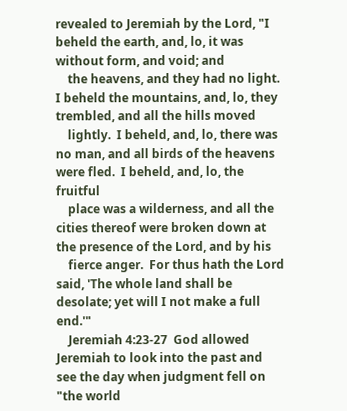revealed to Jeremiah by the Lord, "I beheld the earth, and, lo, it was without form, and void; and
    the heavens, and they had no light.  I beheld the mountains, and, lo, they trembled, and all the hills moved
    lightly.  I beheld, and, lo, there was no man, and all birds of the heavens were fled.  I beheld, and, lo, the fruitful
    place was a wilderness, and all the cities thereof were broken down at the presence of the Lord, and by his
    fierce anger.  For thus hath the Lord said, 'The whole land shall be desolate; yet will I not make a full end.'"
    Jeremiah 4:23-27  God allowed Jeremiah to look into the past and see the day when judgment fell on "the world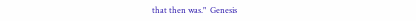that then was."  Genesis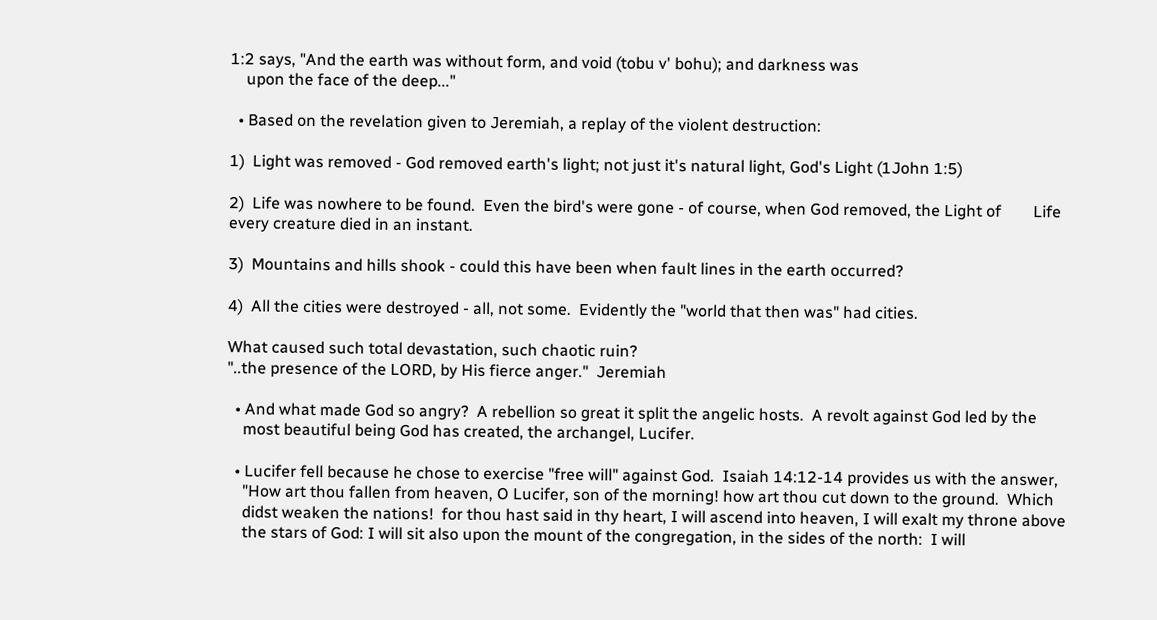1:2 says, "And the earth was without form, and void (tobu v' bohu); and darkness was
    upon the face of the deep..."

  • Based on the revelation given to Jeremiah, a replay of the violent destruction:

1)  Light was removed - God removed earth's light; not just it's natural light, God's Light (1John 1:5)

2)  Life was nowhere to be found.  Even the bird's were gone - of course, when God removed, the Light of        Life
every creature died in an instant.

3)  Mountains and hills shook - could this have been when fault lines in the earth occurred?

4)  All the cities were destroyed - all, not some.  Evidently the "world that then was" had cities.

What caused such total devastation, such chaotic ruin?
"..the presence of the LORD, by His fierce anger."  Jeremiah

  • And what made God so angry?  A rebellion so great it split the angelic hosts.  A revolt against God led by the
    most beautiful being God has created, the archangel, Lucifer.

  • Lucifer fell because he chose to exercise "free will" against God.  Isaiah 14:12-14 provides us with the answer,
    "How art thou fallen from heaven, O Lucifer, son of the morning! how art thou cut down to the ground.  Which
    didst weaken the nations!  for thou hast said in thy heart, I will ascend into heaven, I will exalt my throne above
    the stars of God: I will sit also upon the mount of the congregation, in the sides of the north:  I will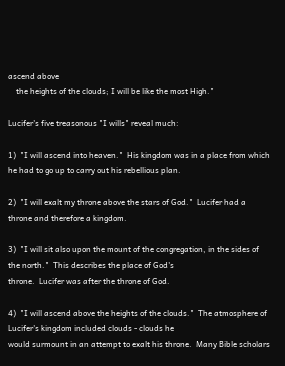ascend above
    the heights of the clouds; I will be like the most High."

Lucifer's five treasonous "I wills" reveal much:

1)  "I will ascend into heaven."  His kingdom was in a place from which he had to go up to carry out his rebellious plan.

2)  "I will exalt my throne above the stars of God."  Lucifer had a throne and therefore a kingdom.

3)  "I will sit also upon the mount of the congregation, in the sides of the north."  This describes the place of God's
throne.  Lucifer was after the throne of God.

4)  "I will ascend above the heights of the clouds."  The atmosphere of Lucifer's kingdom included clouds - clouds he
would surmount in an attempt to exalt his throne.  Many Bible scholars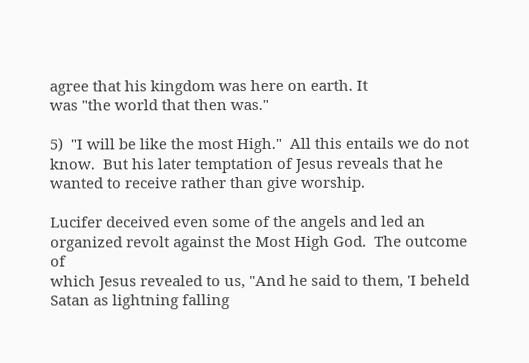agree that his kingdom was here on earth. It
was "the world that then was."

5)  "I will be like the most High."  All this entails we do not know.  But his later temptation of Jesus reveals that he
wanted to receive rather than give worship.

Lucifer deceived even some of the angels and led an organized revolt against the Most High God.  The outcome of
which Jesus revealed to us, "And he said to them, 'I beheld Satan as lightning falling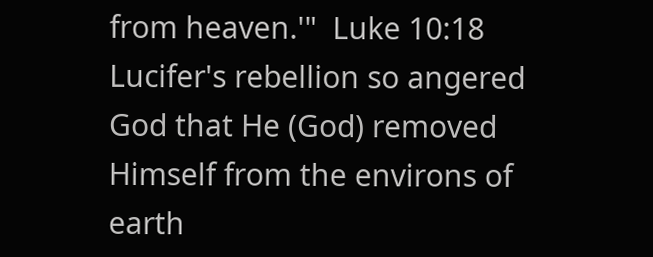from heaven.'"  Luke 10:18
Lucifer's rebellion so angered God that He (God) removed Himself from the environs of earth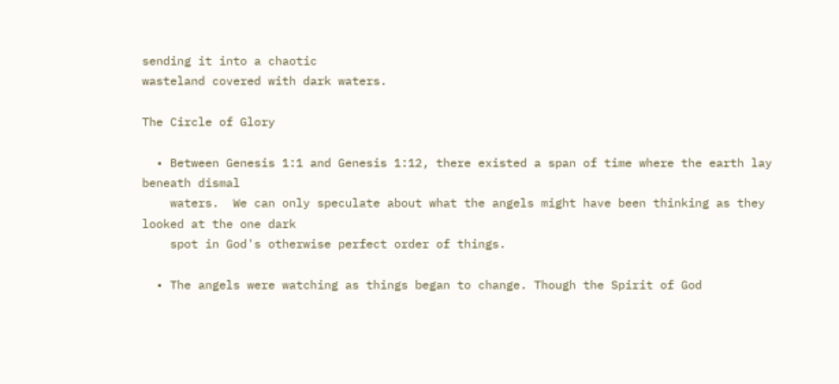sending it into a chaotic
wasteland covered with dark waters.

The Circle of Glory

  • Between Genesis 1:1 and Genesis 1:12, there existed a span of time where the earth lay beneath dismal
    waters.  We can only speculate about what the angels might have been thinking as they looked at the one dark
    spot in God's otherwise perfect order of things.

  • The angels were watching as things began to change. Though the Spirit of God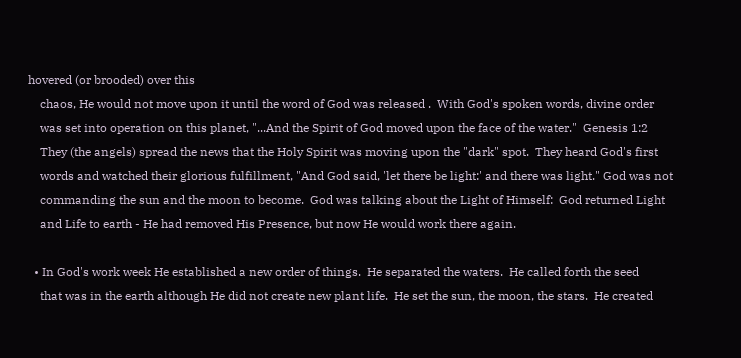hovered (or brooded) over this
    chaos, He would not move upon it until the word of God was released .  With God's spoken words, divine order
    was set into operation on this planet, "...And the Spirit of God moved upon the face of the water."  Genesis 1:2
    They (the angels) spread the news that the Holy Spirit was moving upon the "dark" spot.  They heard God's first
    words and watched their glorious fulfillment, "And God said, 'let there be light:' and there was light." God was not
    commanding the sun and the moon to become.  God was talking about the Light of Himself:  God returned Light
    and Life to earth - He had removed His Presence, but now He would work there again.

  • In God's work week He established a new order of things.  He separated the waters.  He called forth the seed
    that was in the earth although He did not create new plant life.  He set the sun, the moon, the stars.  He created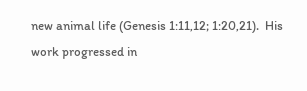new animal life (Genesis 1:11,12; 1:20,21).  His work progressed in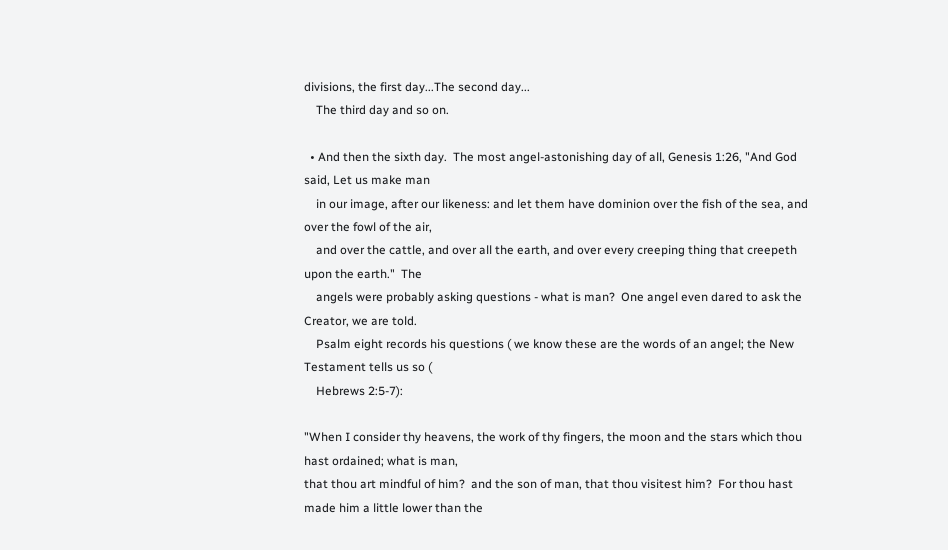divisions, the first day...The second day...
    The third day and so on.

  • And then the sixth day.  The most angel-astonishing day of all, Genesis 1:26, "And God said, Let us make man
    in our image, after our likeness: and let them have dominion over the fish of the sea, and over the fowl of the air,
    and over the cattle, and over all the earth, and over every creeping thing that creepeth upon the earth."  The
    angels were probably asking questions - what is man?  One angel even dared to ask the Creator, we are told.
    Psalm eight records his questions ( we know these are the words of an angel; the New Testament tells us so (
    Hebrews 2:5-7):

"When I consider thy heavens, the work of thy fingers, the moon and the stars which thou hast ordained; what is man,
that thou art mindful of him?  and the son of man, that thou visitest him?  For thou hast made him a little lower than the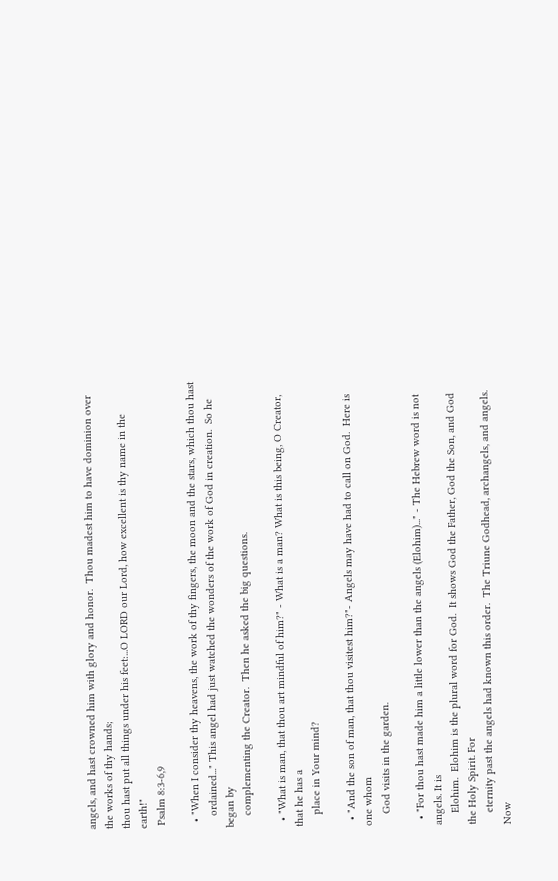angels, and hast crowned him with glory and honor.  Thou madest him to have dominion over the works of thy hands;
thou hast put all things under his feet:...O LORD our Lord, how excellent is thy name in the earth!"
 Psalm 8:3-6,9

  • "When I consider thy heavens, the work of thy fingers, the moon and the stars, which thou hast
    ordained..." This angel had just watched the wonders of the work of God in creation.  So he began by
    complementing the Creator.  Then he asked the big questions.

  • "What is man, that thou art mindful of him?" - What is a man? What is this being, O Creator, that he has a
    place in Your mind?

  • "And the son of man, that thou visitest him?"- Angels may have had to call on God.  Here is one whom
    God visits in the garden.

  • "For thou hast made him a little lower than the angels (Elohim)..." - The Hebrew word is not angels. It is
    Elohim.  Elohim is the plural word for God.  It shows God the Father, God the Son, and God the Holy Spirit. For
    eternity past the angels had known this order.  The Triune Godhead, archangels, and angels.  Now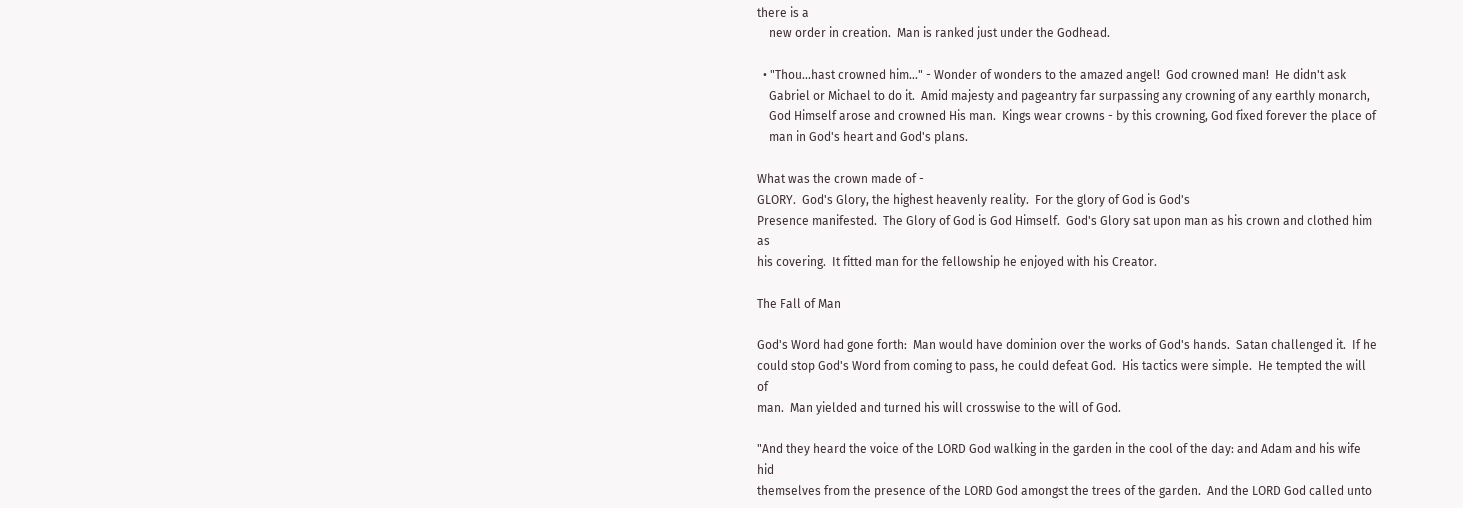there is a
    new order in creation.  Man is ranked just under the Godhead.

  • "Thou...hast crowned him..." - Wonder of wonders to the amazed angel!  God crowned man!  He didn't ask
    Gabriel or Michael to do it.  Amid majesty and pageantry far surpassing any crowning of any earthly monarch,
    God Himself arose and crowned His man.  Kings wear crowns - by this crowning, God fixed forever the place of
    man in God's heart and God's plans.

What was the crown made of -
GLORY.  God's Glory, the highest heavenly reality.  For the glory of God is God's
Presence manifested.  The Glory of God is God Himself.  God's Glory sat upon man as his crown and clothed him as
his covering.  It fitted man for the fellowship he enjoyed with his Creator.

The Fall of Man

God's Word had gone forth:  Man would have dominion over the works of God's hands.  Satan challenged it.  If he
could stop God's Word from coming to pass, he could defeat God.  His tactics were simple.  He tempted the will of
man.  Man yielded and turned his will crosswise to the will of God.

"And they heard the voice of the LORD God walking in the garden in the cool of the day: and Adam and his wife hid
themselves from the presence of the LORD God amongst the trees of the garden.  And the LORD God called unto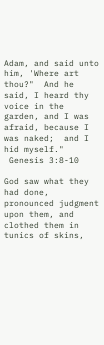Adam, and said unto him, 'Where art thou?"  And he said, I heard thy voice in the garden, and I was afraid, because I
was naked;  and I hid myself."
 Genesis 3:8-10

God saw what they had done, pronounced judgment upon them, and clothed them in tunics of skins,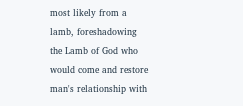most likely from a
lamb, foreshadowing the Lamb of God who would come and restore man's relationship with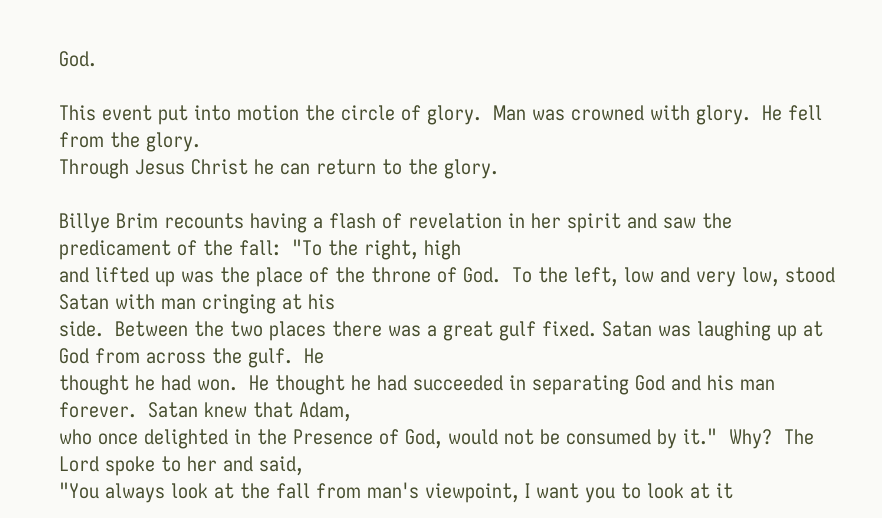God.

This event put into motion the circle of glory.  Man was crowned with glory.  He fell from the glory.
Through Jesus Christ he can return to the glory.

Billye Brim recounts having a flash of revelation in her spirit and saw the predicament of the fall:  "To the right, high
and lifted up was the place of the throne of God.  To the left, low and very low, stood Satan with man cringing at his
side.  Between the two places there was a great gulf fixed. Satan was laughing up at God from across the gulf.  He
thought he had won.  He thought he had succeeded in separating God and his man forever.  Satan knew that Adam,
who once delighted in the Presence of God, would not be consumed by it."  Why?  The Lord spoke to her and said,
"You always look at the fall from man's viewpoint, I want you to look at it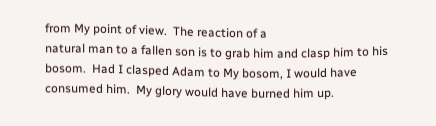from My point of view.  The reaction of a
natural man to a fallen son is to grab him and clasp him to his bosom.  Had I clasped Adam to My bosom, I would have
consumed him.  My glory would have burned him up.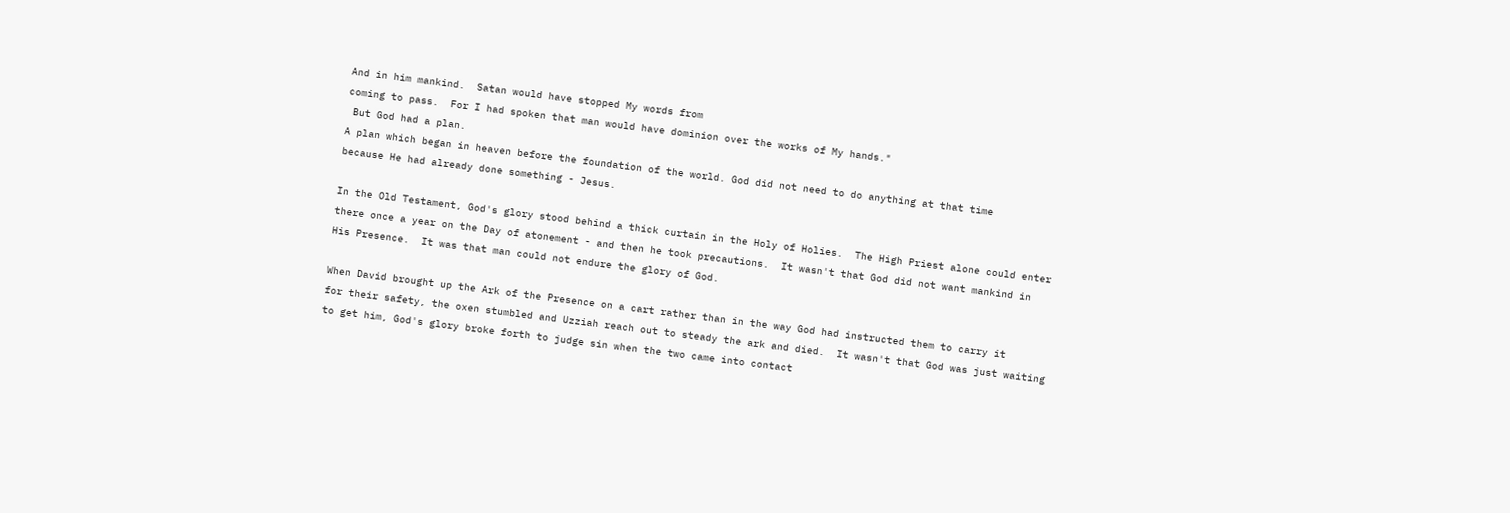And in him mankind.  Satan would have stopped My words from
coming to pass.  For I had spoken that man would have dominion over the works of My hands."
 But God had a plan.
A plan which began in heaven before the foundation of the world. God did not need to do anything at that time
because He had already done something - Jesus.

In the Old Testament, God's glory stood behind a thick curtain in the Holy of Holies.  The High Priest alone could enter
there once a year on the Day of atonement - and then he took precautions.  It wasn't that God did not want mankind in
His Presence.  It was that man could not endure the glory of God.

When David brought up the Ark of the Presence on a cart rather than in the way God had instructed them to carry it
for their safety, the oxen stumbled and Uzziah reach out to steady the ark and died.  It wasn't that God was just waiting
to get him, God's glory broke forth to judge sin when the two came into contact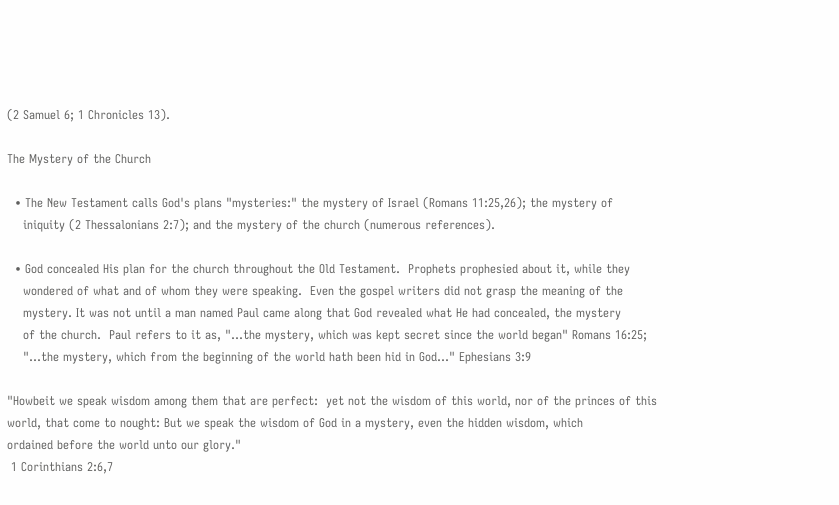(2 Samuel 6; 1 Chronicles 13).

The Mystery of the Church

  • The New Testament calls God's plans "mysteries:" the mystery of Israel (Romans 11:25,26); the mystery of
    iniquity (2 Thessalonians 2:7); and the mystery of the church (numerous references).

  • God concealed His plan for the church throughout the Old Testament.  Prophets prophesied about it, while they
    wondered of what and of whom they were speaking.  Even the gospel writers did not grasp the meaning of the
    mystery. It was not until a man named Paul came along that God revealed what He had concealed, the mystery
    of the church.  Paul refers to it as, "...the mystery, which was kept secret since the world began" Romans 16:25;
    "...the mystery, which from the beginning of the world hath been hid in God..." Ephesians 3:9

"Howbeit we speak wisdom among them that are perfect:  yet not the wisdom of this world, nor of the princes of this
world, that come to nought: But we speak the wisdom of God in a mystery, even the hidden wisdom, which
ordained before the world unto our glory."
 1 Corinthians 2:6,7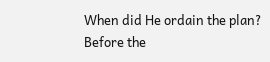When did He ordain the plan?  Before the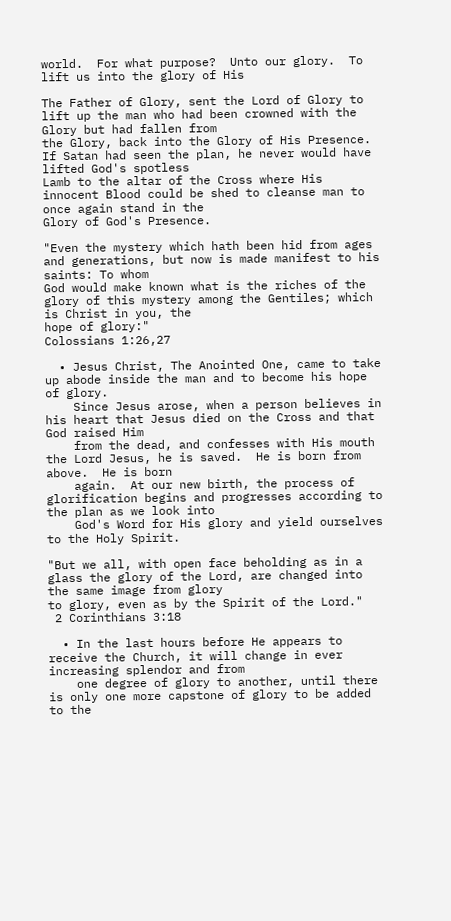world.  For what purpose?  Unto our glory.  To lift us into the glory of His

The Father of Glory, sent the Lord of Glory to lift up the man who had been crowned with the Glory but had fallen from
the Glory, back into the Glory of His Presence.  If Satan had seen the plan, he never would have lifted God's spotless
Lamb to the altar of the Cross where His innocent Blood could be shed to cleanse man to once again stand in the
Glory of God's Presence.

"Even the mystery which hath been hid from ages and generations, but now is made manifest to his saints: To whom
God would make known what is the riches of the glory of this mystery among the Gentiles; which is Christ in you, the
hope of glory:"
Colossians 1:26,27

  • Jesus Christ, The Anointed One, came to take up abode inside the man and to become his hope of glory.
    Since Jesus arose, when a person believes in his heart that Jesus died on the Cross and that God raised Him
    from the dead, and confesses with His mouth the Lord Jesus, he is saved.  He is born from above.  He is born
    again.  At our new birth, the process of glorification begins and progresses according to the plan as we look into
    God's Word for His glory and yield ourselves to the Holy Spirit.

"But we all, with open face beholding as in a glass the glory of the Lord, are changed into the same image from glory
to glory, even as by the Spirit of the Lord."
 2 Corinthians 3:18

  • In the last hours before He appears to receive the Church, it will change in ever increasing splendor and from
    one degree of glory to another, until there is only one more capstone of glory to be added to the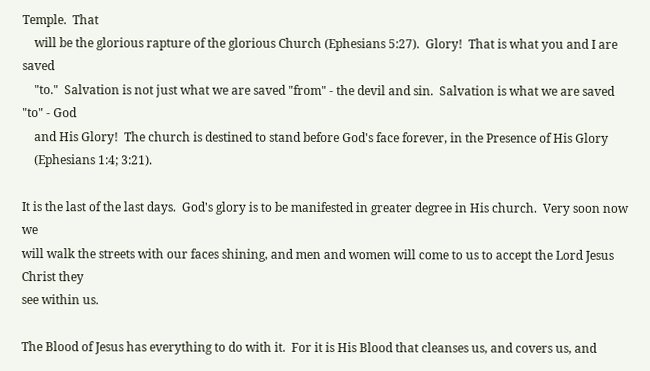Temple.  That
    will be the glorious rapture of the glorious Church (Ephesians 5:27).  Glory!  That is what you and I are saved
    "to."  Salvation is not just what we are saved "from" - the devil and sin.  Salvation is what we are saved "to" - God
    and His Glory!  The church is destined to stand before God's face forever, in the Presence of His Glory
    (Ephesians 1:4; 3:21).

It is the last of the last days.  God's glory is to be manifested in greater degree in His church.  Very soon now we
will walk the streets with our faces shining, and men and women will come to us to accept the Lord Jesus Christ they
see within us.

The Blood of Jesus has everything to do with it.  For it is His Blood that cleanses us, and covers us, and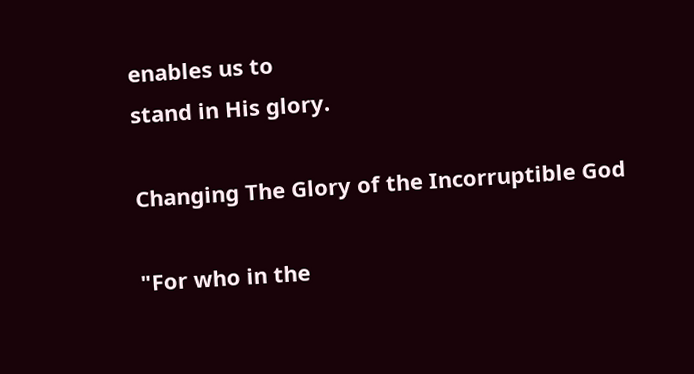enables us to
stand in His glory.

Changing The Glory of the Incorruptible God

"For who in the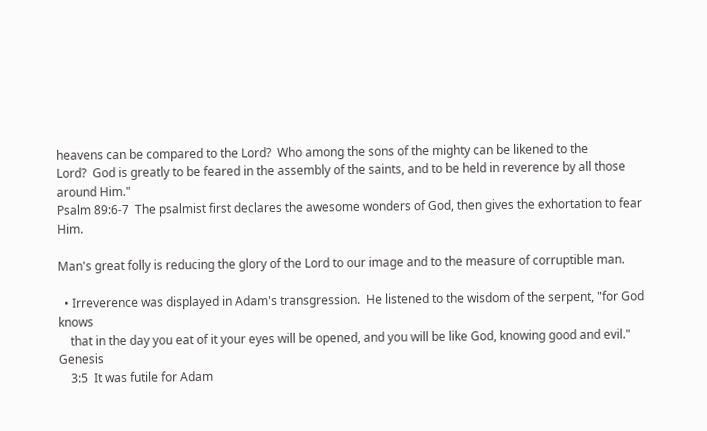heavens can be compared to the Lord?  Who among the sons of the mighty can be likened to the
Lord?  God is greatly to be feared in the assembly of the saints, and to be held in reverence by all those around Him."
Psalm 89:6-7  The psalmist first declares the awesome wonders of God, then gives the exhortation to fear Him.

Man's great folly is reducing the glory of the Lord to our image and to the measure of corruptible man.

  • Irreverence was displayed in Adam's transgression.  He listened to the wisdom of the serpent, "for God knows
    that in the day you eat of it your eyes will be opened, and you will be like God, knowing good and evil."  Genesis
    3:5  It was futile for Adam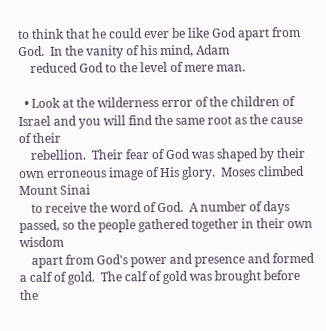to think that he could ever be like God apart from God.  In the vanity of his mind, Adam
    reduced God to the level of mere man.

  • Look at the wilderness error of the children of Israel and you will find the same root as the cause of their
    rebellion.  Their fear of God was shaped by their own erroneous image of His glory.  Moses climbed Mount Sinai
    to receive the word of God.  A number of days passed, so the people gathered together in their own wisdom
    apart from God's power and presence and formed a calf of gold.  The calf of gold was brought before the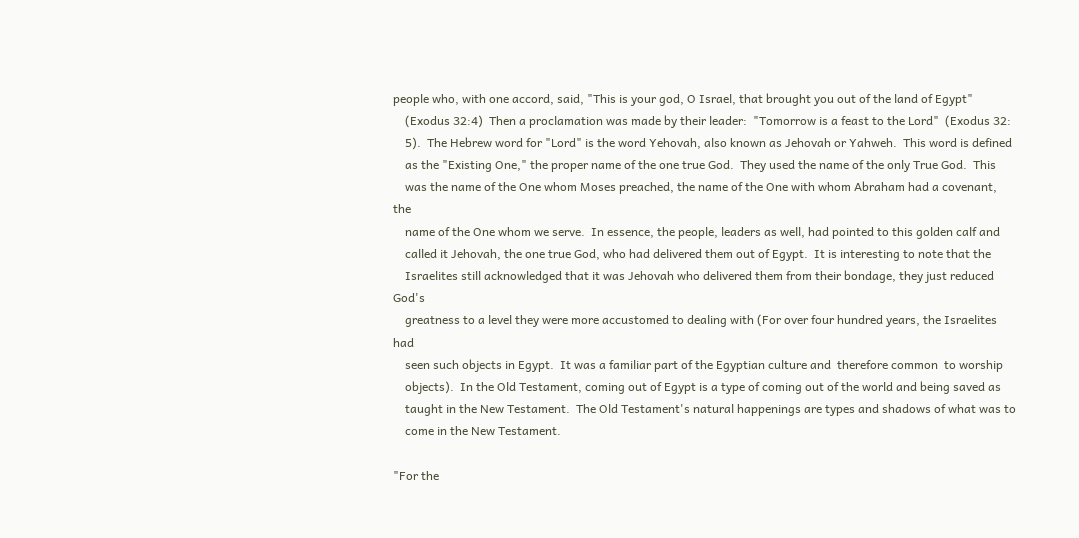people who, with one accord, said, "This is your god, O Israel, that brought you out of the land of Egypt"
    (Exodus 32:4)  Then a proclamation was made by their leader:  "Tomorrow is a feast to the Lord"  (Exodus 32:
    5).  The Hebrew word for "Lord" is the word Yehovah, also known as Jehovah or Yahweh.  This word is defined
    as the "Existing One," the proper name of the one true God.  They used the name of the only True God.  This
    was the name of the One whom Moses preached, the name of the One with whom Abraham had a covenant, the
    name of the One whom we serve.  In essence, the people, leaders as well, had pointed to this golden calf and
    called it Jehovah, the one true God, who had delivered them out of Egypt.  It is interesting to note that the
    Israelites still acknowledged that it was Jehovah who delivered them from their bondage, they just reduced God's
    greatness to a level they were more accustomed to dealing with (For over four hundred years, the Israelites had
    seen such objects in Egypt.  It was a familiar part of the Egyptian culture and  therefore common  to worship
    objects).  In the Old Testament, coming out of Egypt is a type of coming out of the world and being saved as
    taught in the New Testament.  The Old Testament's natural happenings are types and shadows of what was to
    come in the New Testament.

"For the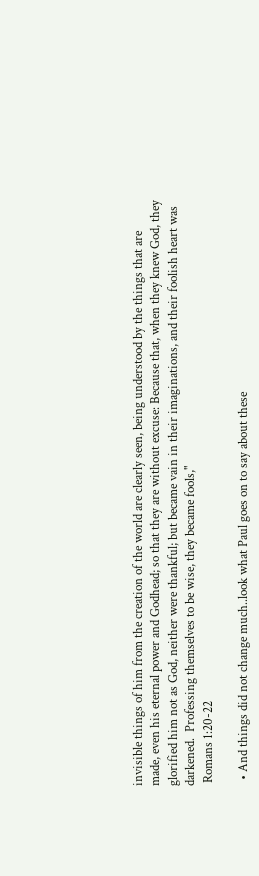invisible things of him from the creation of the world are clearly seen, being understood by the things that are
made, even his eternal power and Godhead; so that they are without excuse: Because that, when they knew God, they
glorified him not as God, neither were thankful; but became vain in their imaginations, and their foolish heart was
darkened.  Professing themselves to be wise, they became fools,"
 Romans 1:20-22

  • And things did not change much..look what Paul goes on to say about these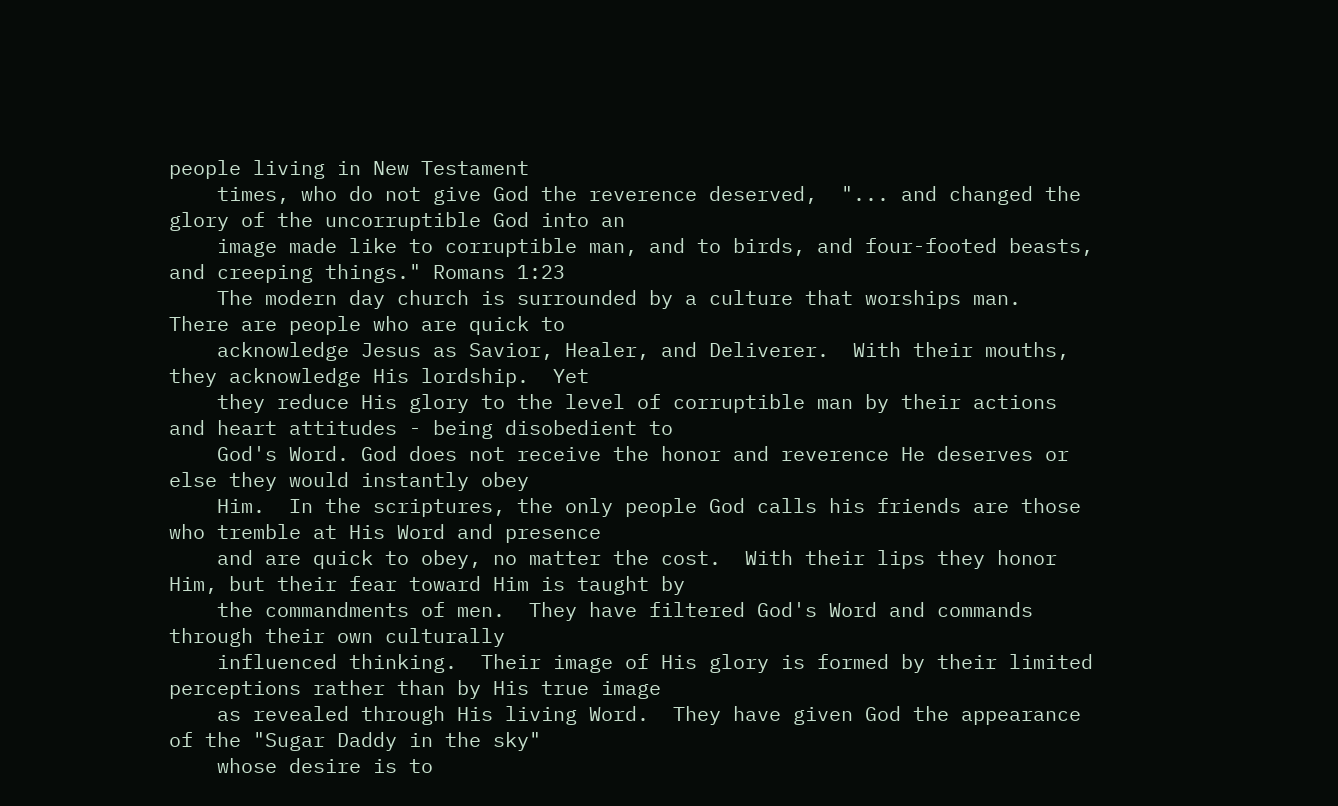people living in New Testament
    times, who do not give God the reverence deserved,  "... and changed the glory of the uncorruptible God into an
    image made like to corruptible man, and to birds, and four-footed beasts, and creeping things." Romans 1:23
    The modern day church is surrounded by a culture that worships man.  There are people who are quick to
    acknowledge Jesus as Savior, Healer, and Deliverer.  With their mouths, they acknowledge His lordship.  Yet
    they reduce His glory to the level of corruptible man by their actions and heart attitudes - being disobedient to
    God's Word. God does not receive the honor and reverence He deserves or else they would instantly obey
    Him.  In the scriptures, the only people God calls his friends are those who tremble at His Word and presence
    and are quick to obey, no matter the cost.  With their lips they honor Him, but their fear toward Him is taught by
    the commandments of men.  They have filtered God's Word and commands through their own culturally
    influenced thinking.  Their image of His glory is formed by their limited perceptions rather than by His true image
    as revealed through His living Word.  They have given God the appearance of the "Sugar Daddy in the sky"
    whose desire is to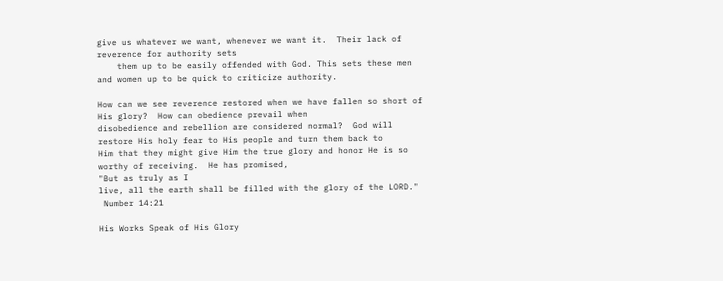give us whatever we want, whenever we want it.  Their lack of reverence for authority sets
    them up to be easily offended with God. This sets these men and women up to be quick to criticize authority.

How can we see reverence restored when we have fallen so short of His glory?  How can obedience prevail when
disobedience and rebellion are considered normal?  God will restore His holy fear to His people and turn them back to
Him that they might give Him the true glory and honor He is so worthy of receiving.  He has promised,
"But as truly as I
live, all the earth shall be filled with the glory of the LORD."
 Number 14:21

His Works Speak of His Glory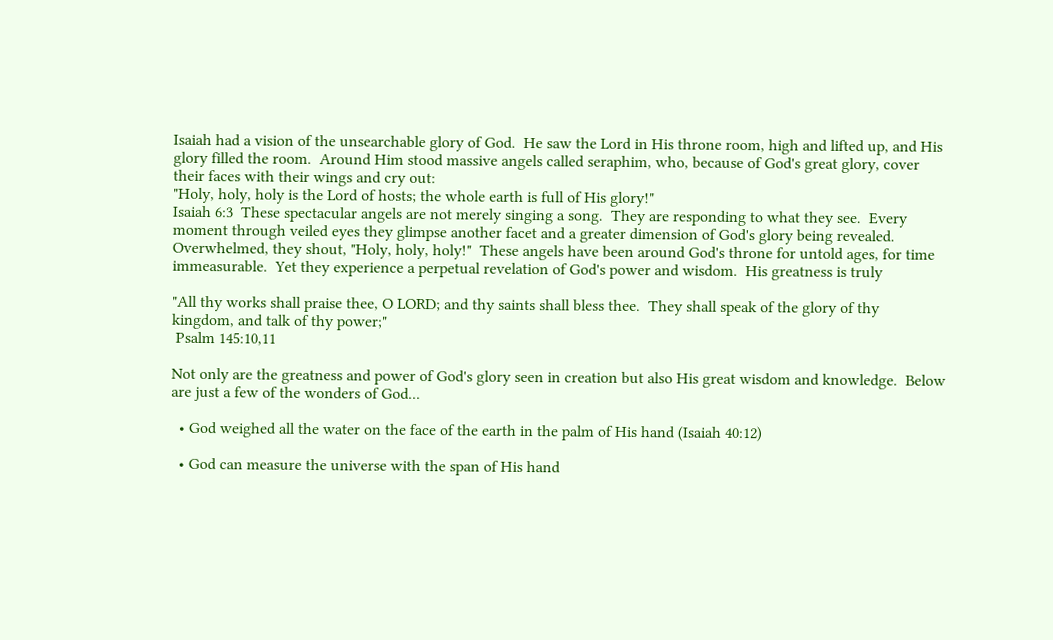Isaiah had a vision of the unsearchable glory of God.  He saw the Lord in His throne room, high and lifted up, and His
glory filled the room.  Around Him stood massive angels called seraphim, who, because of God's great glory, cover
their faces with their wings and cry out:
"Holy, holy, holy is the Lord of hosts; the whole earth is full of His glory!"
Isaiah 6:3  These spectacular angels are not merely singing a song.  They are responding to what they see.  Every
moment through veiled eyes they glimpse another facet and a greater dimension of God's glory being revealed.
Overwhelmed, they shout, "Holy, holy, holy!"  These angels have been around God's throne for untold ages, for time
immeasurable.  Yet they experience a perpetual revelation of God's power and wisdom.  His greatness is truly

"All thy works shall praise thee, O LORD; and thy saints shall bless thee.  They shall speak of the glory of thy
kingdom, and talk of thy power;"
 Psalm 145:10,11

Not only are the greatness and power of God's glory seen in creation but also His great wisdom and knowledge.  Below
are just a few of the wonders of God...

  • God weighed all the water on the face of the earth in the palm of His hand (Isaiah 40:12)

  • God can measure the universe with the span of His hand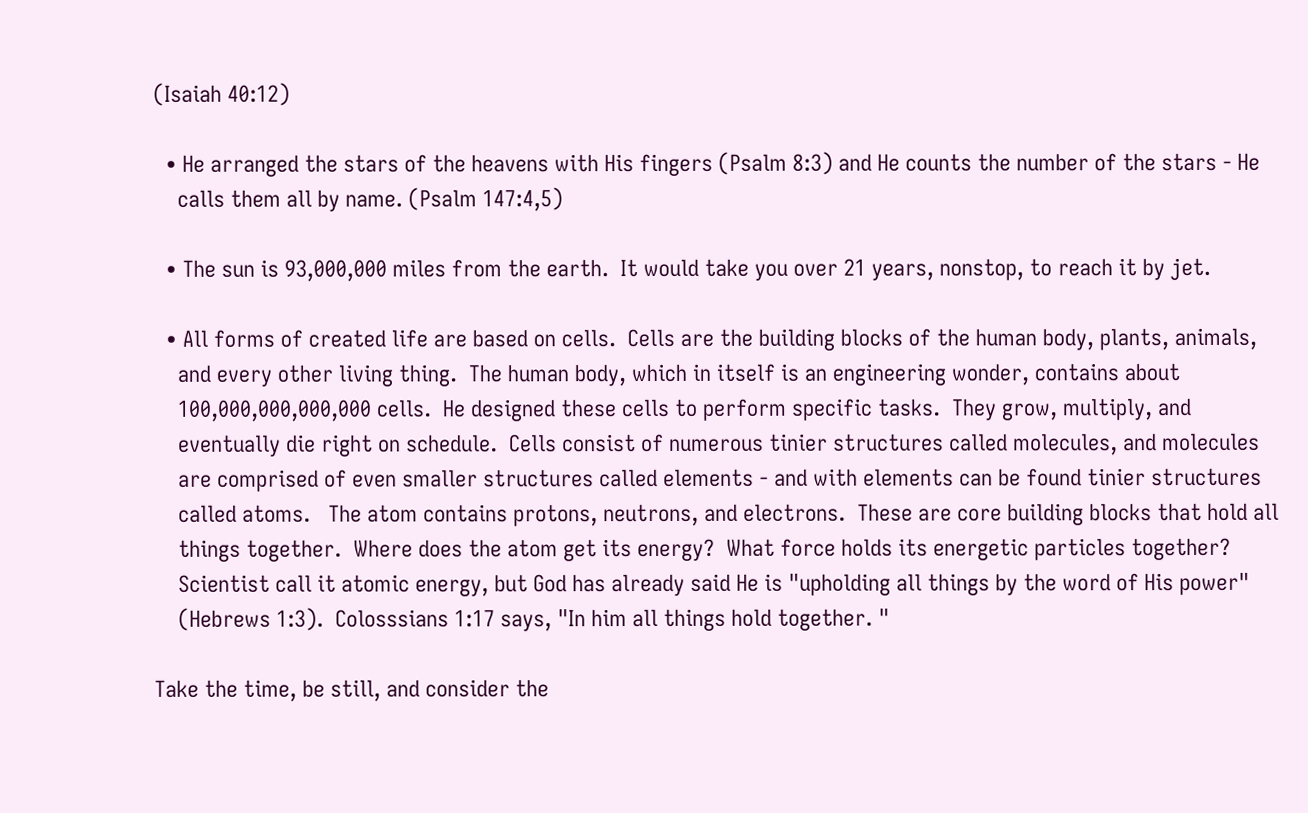(Isaiah 40:12)

  • He arranged the stars of the heavens with His fingers (Psalm 8:3) and He counts the number of the stars - He
    calls them all by name. (Psalm 147:4,5)

  • The sun is 93,000,000 miles from the earth.  It would take you over 21 years, nonstop, to reach it by jet.

  • All forms of created life are based on cells.  Cells are the building blocks of the human body, plants, animals,
    and every other living thing.  The human body, which in itself is an engineering wonder, contains about
    100,000,000,000,000 cells.  He designed these cells to perform specific tasks.  They grow, multiply, and
    eventually die right on schedule.  Cells consist of numerous tinier structures called molecules, and molecules
    are comprised of even smaller structures called elements - and with elements can be found tinier structures
    called atoms.   The atom contains protons, neutrons, and electrons.  These are core building blocks that hold all
    things together.  Where does the atom get its energy?  What force holds its energetic particles together?
    Scientist call it atomic energy, but God has already said He is "upholding all things by the word of His power"
    (Hebrews 1:3).  Colosssians 1:17 says, "In him all things hold together. "

Take the time, be still, and consider the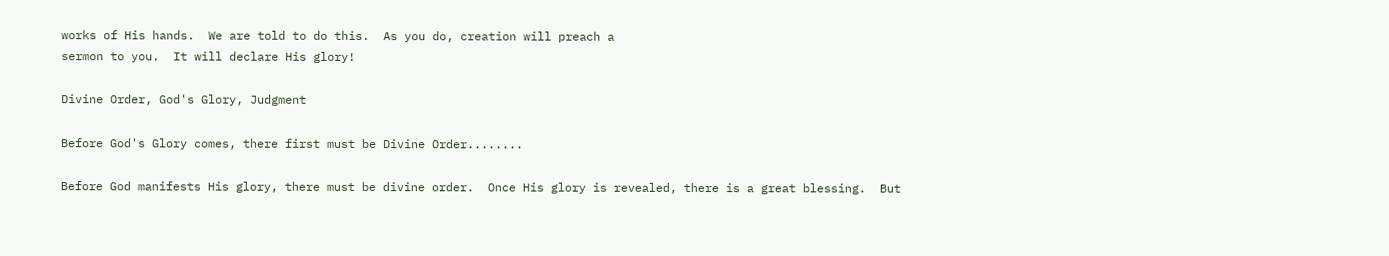works of His hands.  We are told to do this.  As you do, creation will preach a
sermon to you.  It will declare His glory!

Divine Order, God's Glory, Judgment

Before God's Glory comes, there first must be Divine Order........

Before God manifests His glory, there must be divine order.  Once His glory is revealed, there is a great blessing.  But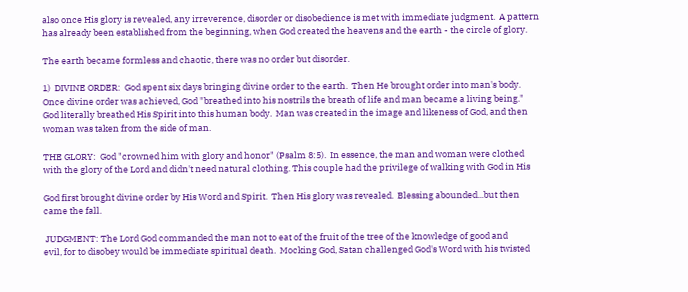also once His glory is revealed, any irreverence, disorder or disobedience is met with immediate judgment.  A pattern
has already been established from the beginning, when God created the heavens and the earth - the circle of glory.

The earth became formless and chaotic, there was no order but disorder.

1)  DIVINE ORDER:  God spent six days bringing divine order to the earth.  Then He brought order into man's body.
Once divine order was achieved, God "breathed into his nostrils the breath of life and man became a living being."
God literally breathed His Spirit into this human body.  Man was created in the image and likeness of God, and then
woman was taken from the side of man.

THE GLORY:  God "crowned him with glory and honor" (Psalm 8:5).  In essence, the man and woman were clothed
with the glory of the Lord and didn't need natural clothing. This couple had the privilege of walking with God in His

God first brought divine order by His Word and Spirit.  Then His glory was revealed.  Blessing abounded...but then
came the fall.

 JUDGMENT: The Lord God commanded the man not to eat of the fruit of the tree of the knowledge of good and
evil, for to disobey would be immediate spiritual death.  Mocking God, Satan challenged God's Word with his twisted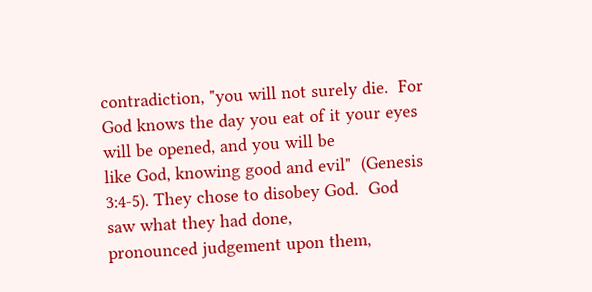contradiction, "you will not surely die.  For God knows the day you eat of it your eyes will be opened, and you will be
like God, knowing good and evil"  (Genesis 3:4-5). They chose to disobey God.  God saw what they had done,
pronounced judgement upon them,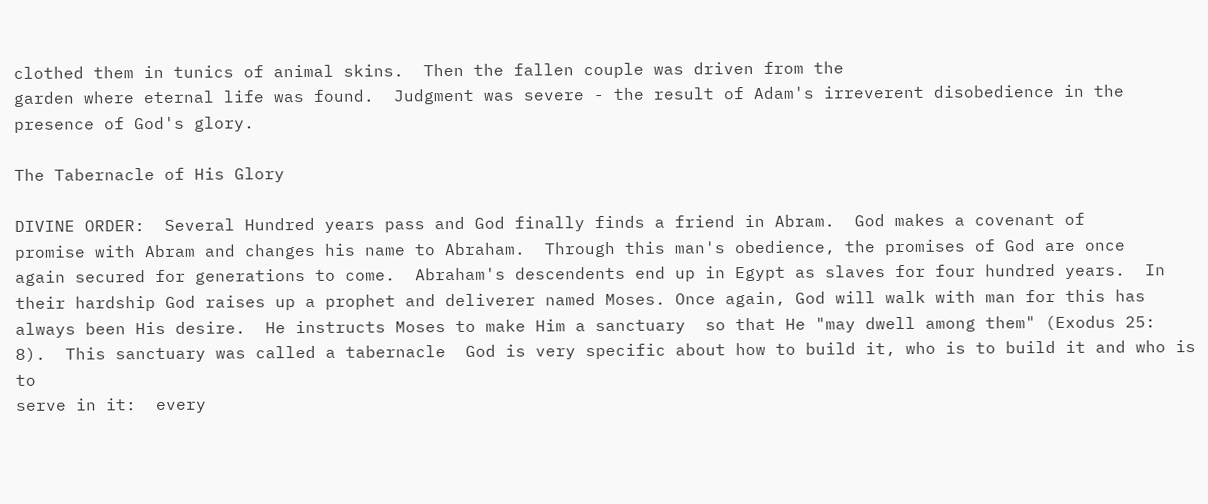clothed them in tunics of animal skins.  Then the fallen couple was driven from the
garden where eternal life was found.  Judgment was severe - the result of Adam's irreverent disobedience in the
presence of God's glory.

The Tabernacle of His Glory

DIVINE ORDER:  Several Hundred years pass and God finally finds a friend in Abram.  God makes a covenant of
promise with Abram and changes his name to Abraham.  Through this man's obedience, the promises of God are once
again secured for generations to come.  Abraham's descendents end up in Egypt as slaves for four hundred years.  In
their hardship God raises up a prophet and deliverer named Moses. Once again, God will walk with man for this has
always been His desire.  He instructs Moses to make Him a sanctuary  so that He "may dwell among them" (Exodus 25:
8).  This sanctuary was called a tabernacle  God is very specific about how to build it, who is to build it and who is to
serve in it:  every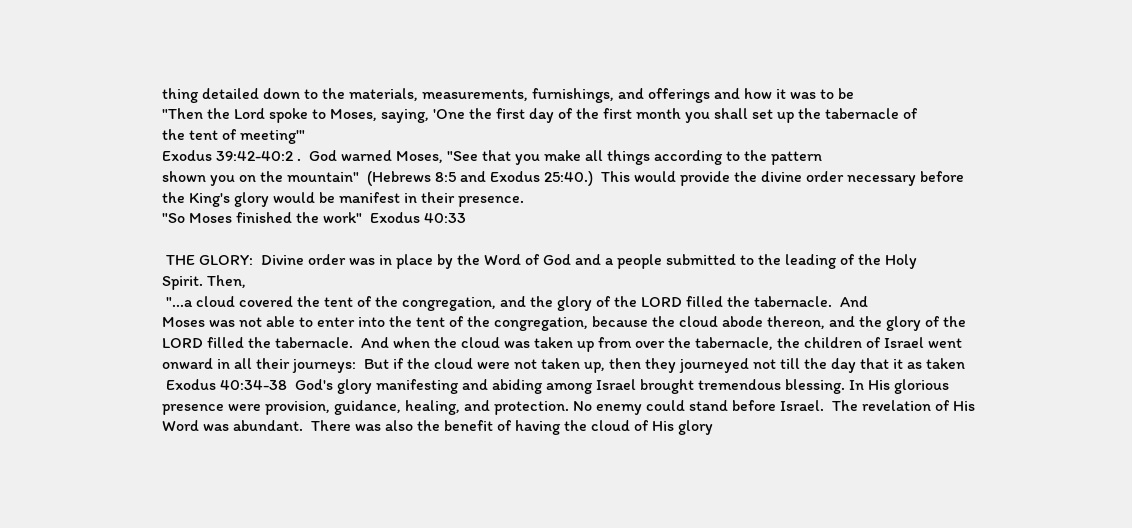thing detailed down to the materials, measurements, furnishings, and offerings and how it was to be
"Then the Lord spoke to Moses, saying, 'One the first day of the first month you shall set up the tabernacle of
the tent of meeting'"
Exodus 39:42-40:2 .  God warned Moses, "See that you make all things according to the pattern
shown you on the mountain"  (Hebrews 8:5 and Exodus 25:40.)  This would provide the divine order necessary before
the King's glory would be manifest in their presence.
"So Moses finished the work"  Exodus 40:33

 THE GLORY:  Divine order was in place by the Word of God and a people submitted to the leading of the Holy
Spirit. Then,
 "...a cloud covered the tent of the congregation, and the glory of the LORD filled the tabernacle.  And
Moses was not able to enter into the tent of the congregation, because the cloud abode thereon, and the glory of the
LORD filled the tabernacle.  And when the cloud was taken up from over the tabernacle, the children of Israel went
onward in all their journeys:  But if the cloud were not taken up, then they journeyed not till the day that it as taken
 Exodus 40:34-38  God's glory manifesting and abiding among Israel brought tremendous blessing. In His glorious
presence were provision, guidance, healing, and protection. No enemy could stand before Israel.  The revelation of His
Word was abundant.  There was also the benefit of having the cloud of His glory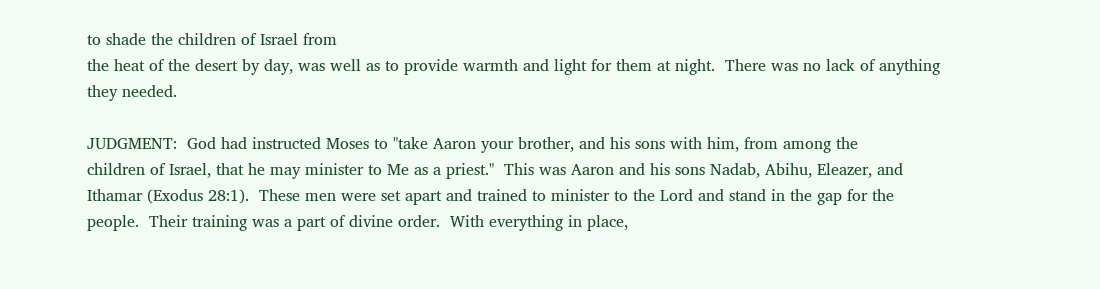to shade the children of Israel from
the heat of the desert by day, was well as to provide warmth and light for them at night.  There was no lack of anything
they needed.

JUDGMENT:  God had instructed Moses to "take Aaron your brother, and his sons with him, from among the
children of Israel, that he may minister to Me as a priest."  This was Aaron and his sons Nadab, Abihu, Eleazer, and
Ithamar (Exodus 28:1).  These men were set apart and trained to minister to the Lord and stand in the gap for the
people.  Their training was a part of divine order.  With everything in place,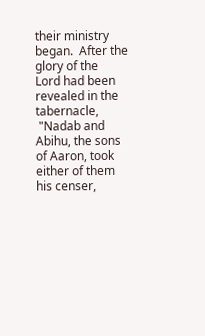their ministry began.  After the glory of the
Lord had been revealed in the tabernacle,
 "Nadab and Abihu, the sons of Aaron, took either of them his censer,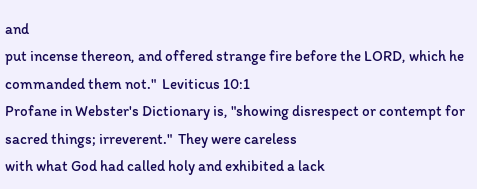and
put incense thereon, and offered strange fire before the LORD, which he commanded them not."  Leviticus 10:1
Profane in Webster's Dictionary is, "showing disrespect or contempt for sacred things; irreverent."  They were careless
with what God had called holy and exhibited a lack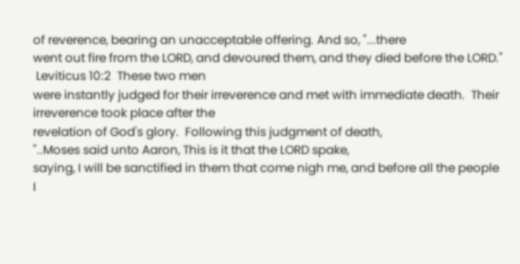of reverence, bearing an unacceptable offering. And so, "...there
went out fire from the LORD, and devoured them, and they died before the LORD."
 Leviticus 10:2  These two men
were instantly judged for their irreverence and met with immediate death.  Their irreverence took place after the
revelation of God's glory.  Following this judgment of death,
"..Moses said unto Aaron, This is it that the LORD spake,
saying, I will be sanctified in them that come nigh me, and before all the people I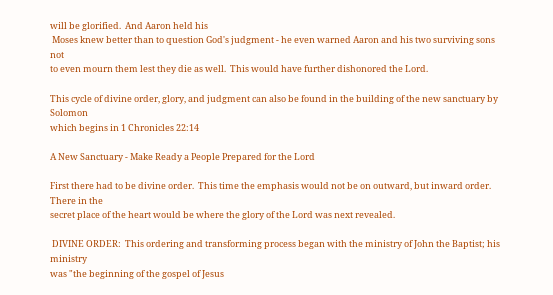will be glorified.  And Aaron held his
 Moses knew better than to question God's judgment - he even warned Aaron and his two surviving sons not
to even mourn them lest they die as well.  This would have further dishonored the Lord.

This cycle of divine order, glory, and judgment can also be found in the building of the new sanctuary by Solomon
which begins in 1 Chronicles 22:14

A New Sanctuary - Make Ready a People Prepared for the Lord

First there had to be divine order.  This time the emphasis would not be on outward, but inward order.  There in the
secret place of the heart would be where the glory of the Lord was next revealed.

 DIVINE ORDER:  This ordering and transforming process began with the ministry of John the Baptist; his ministry
was "the beginning of the gospel of Jesus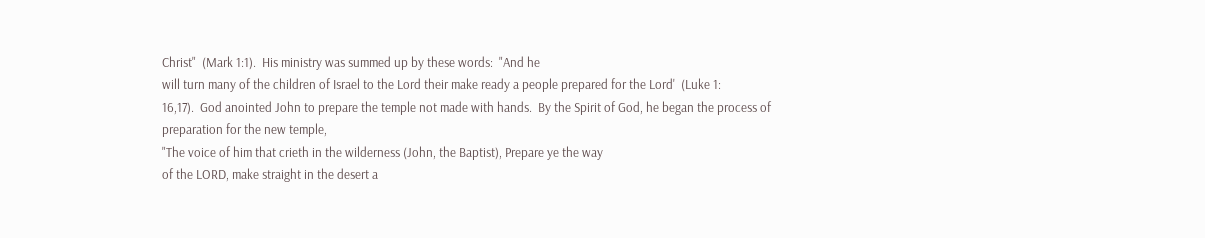Christ"  (Mark 1:1).  His ministry was summed up by these words:  "And he
will turn many of the children of Israel to the Lord their make ready a people prepared for the Lord'  (Luke 1:
16,17).  God anointed John to prepare the temple not made with hands.  By the Spirit of God, he began the process of
preparation for the new temple,
"The voice of him that crieth in the wilderness (John, the Baptist), Prepare ye the way
of the LORD, make straight in the desert a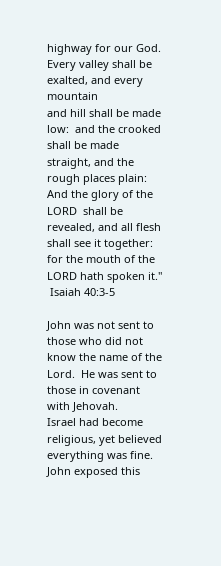highway for our God.  Every valley shall be exalted, and every mountain
and hill shall be made low:  and the crooked shall be made straight, and the rough places plain:  And the glory of the
LORD  shall be revealed, and all flesh shall see it together: for the mouth of the LORD hath spoken it."
 Isaiah 40:3-5

John was not sent to those who did not know the name of the Lord.  He was sent to those in covenant with Jehovah.
Israel had become religious, yet believed everything was fine.  John exposed this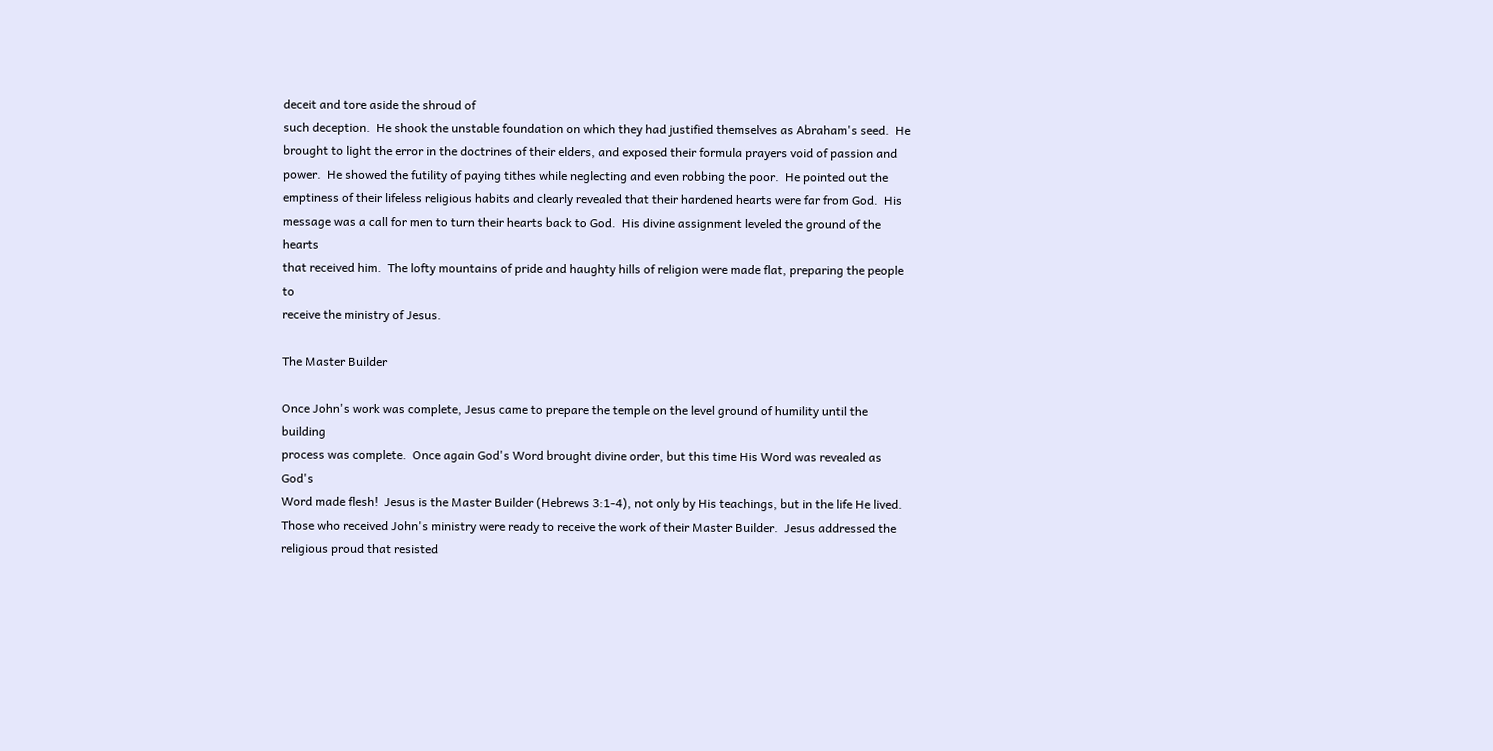deceit and tore aside the shroud of
such deception.  He shook the unstable foundation on which they had justified themselves as Abraham's seed.  He
brought to light the error in the doctrines of their elders, and exposed their formula prayers void of passion and
power.  He showed the futility of paying tithes while neglecting and even robbing the poor.  He pointed out the
emptiness of their lifeless religious habits and clearly revealed that their hardened hearts were far from God.  His
message was a call for men to turn their hearts back to God.  His divine assignment leveled the ground of the hearts
that received him.  The lofty mountains of pride and haughty hills of religion were made flat, preparing the people to
receive the ministry of Jesus.

The Master Builder

Once John's work was complete, Jesus came to prepare the temple on the level ground of humility until the building
process was complete.  Once again God's Word brought divine order, but this time His Word was revealed as God's
Word made flesh!  Jesus is the Master Builder (Hebrews 3:1-4), not only by His teachings, but in the life He lived.
Those who received John's ministry were ready to receive the work of their Master Builder.  Jesus addressed the
religious proud that resisted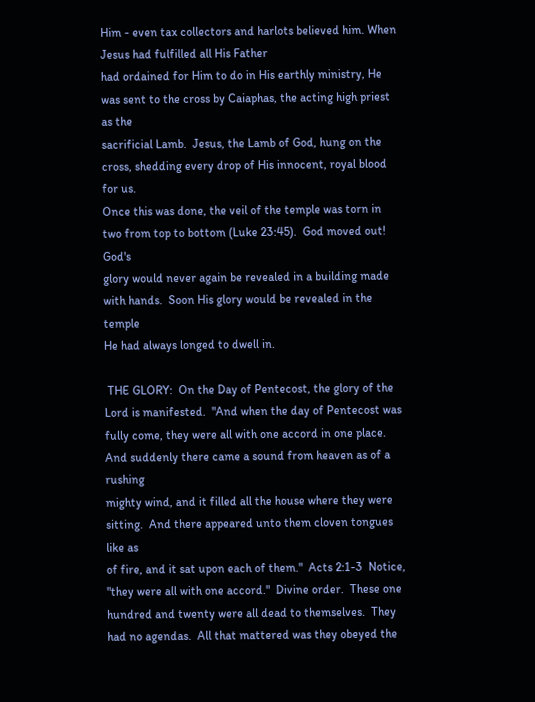Him - even tax collectors and harlots believed him. When Jesus had fulfilled all His Father
had ordained for Him to do in His earthly ministry, He was sent to the cross by Caiaphas, the acting high priest as the
sacrificial Lamb.  Jesus, the Lamb of God, hung on the cross, shedding every drop of His innocent, royal blood for us.
Once this was done, the veil of the temple was torn in two from top to bottom (Luke 23:45).  God moved out!  God's
glory would never again be revealed in a building made with hands.  Soon His glory would be revealed in the temple
He had always longed to dwell in.

 THE GLORY:  On the Day of Pentecost, the glory of the Lord is manifested.  "And when the day of Pentecost was
fully come, they were all with one accord in one place.  And suddenly there came a sound from heaven as of a rushing
mighty wind, and it filled all the house where they were sitting.  And there appeared unto them cloven tongues like as
of fire, and it sat upon each of them."  Acts 2:1-3  Notice, "they were all with one accord."  Divine order.  These one
hundred and twenty were all dead to themselves.  They had no agendas.  All that mattered was they obeyed the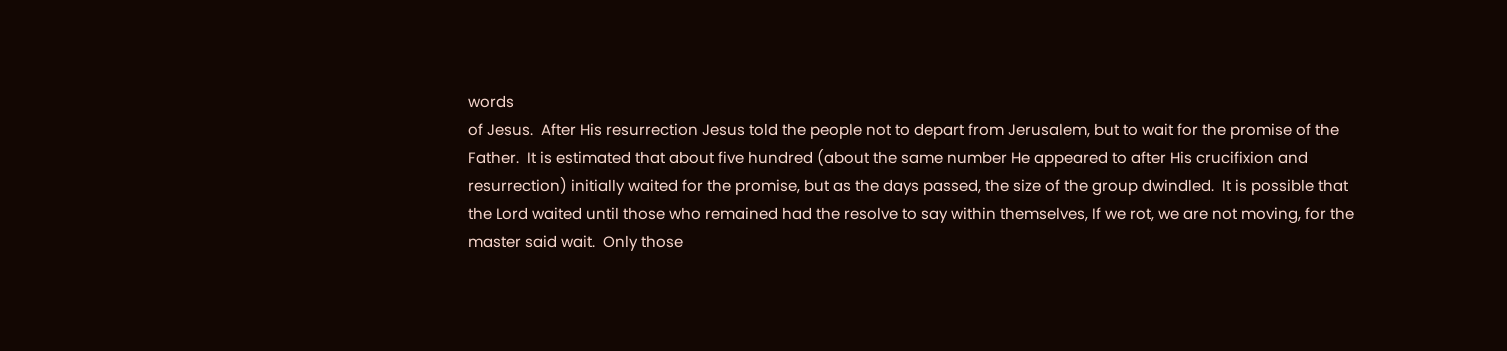words
of Jesus.  After His resurrection Jesus told the people not to depart from Jerusalem, but to wait for the promise of the
Father.  It is estimated that about five hundred (about the same number He appeared to after His crucifixion and
resurrection) initially waited for the promise, but as the days passed, the size of the group dwindled.  It is possible that
the Lord waited until those who remained had the resolve to say within themselves, If we rot, we are not moving, for the
master said wait.  Only those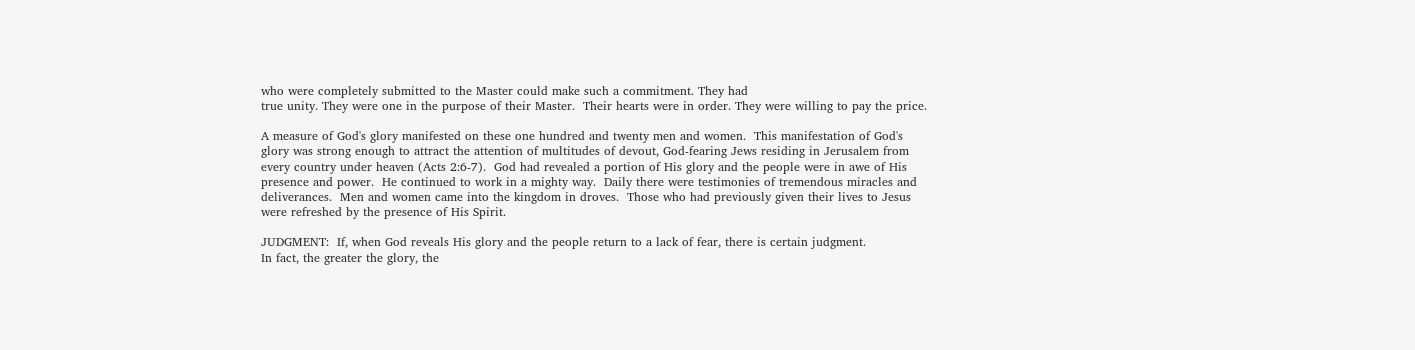who were completely submitted to the Master could make such a commitment. They had
true unity. They were one in the purpose of their Master.  Their hearts were in order. They were willing to pay the price.

A measure of God's glory manifested on these one hundred and twenty men and women.  This manifestation of God's
glory was strong enough to attract the attention of multitudes of devout, God-fearing Jews residing in Jerusalem from
every country under heaven (Acts 2:6-7).  God had revealed a portion of His glory and the people were in awe of His
presence and power.  He continued to work in a mighty way.  Daily there were testimonies of tremendous miracles and
deliverances.  Men and women came into the kingdom in droves.  Those who had previously given their lives to Jesus
were refreshed by the presence of His Spirit.

JUDGMENT:  If, when God reveals His glory and the people return to a lack of fear, there is certain judgment.
In fact, the greater the glory, the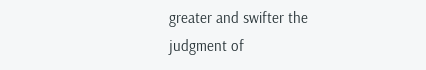greater and swifter the judgment of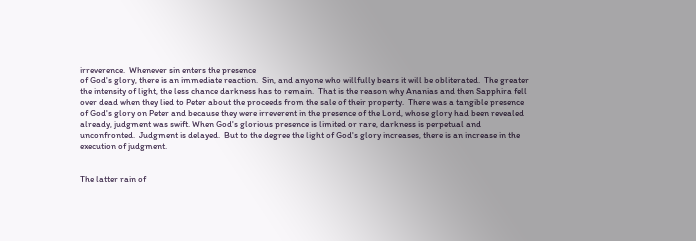irreverence.  Whenever sin enters the presence
of God's glory, there is an immediate reaction.  Sin, and anyone who willfully bears it will be obliterated.  The greater
the intensity of light, the less chance darkness has to remain.  That is the reason why Ananias and then Sapphira fell
over dead when they lied to Peter about the proceeds from the sale of their property.  There was a tangible presence
of God's glory on Peter and because they were irreverent in the presence of the Lord, whose glory had been revealed
already, judgment was swift. When God's glorious presence is limited or rare, darkness is perpetual and
unconfronted.  Judgment is delayed.  But to the degree the light of God's glory increases, there is an increase in the
execution of judgment.


The latter rain of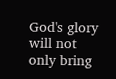God's glory will not only bring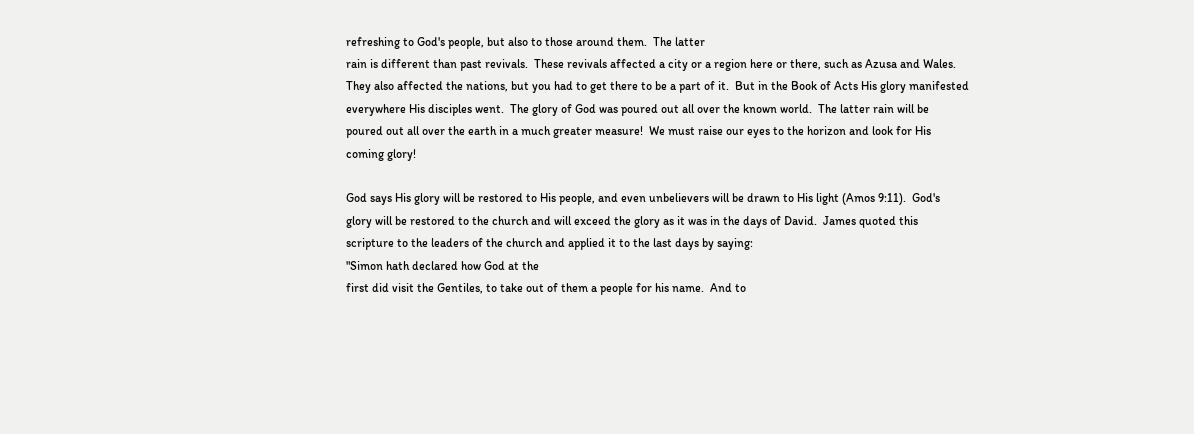refreshing to God's people, but also to those around them.  The latter
rain is different than past revivals.  These revivals affected a city or a region here or there, such as Azusa and Wales.
They also affected the nations, but you had to get there to be a part of it.  But in the Book of Acts His glory manifested
everywhere His disciples went.  The glory of God was poured out all over the known world.  The latter rain will be
poured out all over the earth in a much greater measure!  We must raise our eyes to the horizon and look for His
coming glory!

God says His glory will be restored to His people, and even unbelievers will be drawn to His light (Amos 9:11).  God's
glory will be restored to the church and will exceed the glory as it was in the days of David.  James quoted this
scripture to the leaders of the church and applied it to the last days by saying:
"Simon hath declared how God at the
first did visit the Gentiles, to take out of them a people for his name.  And to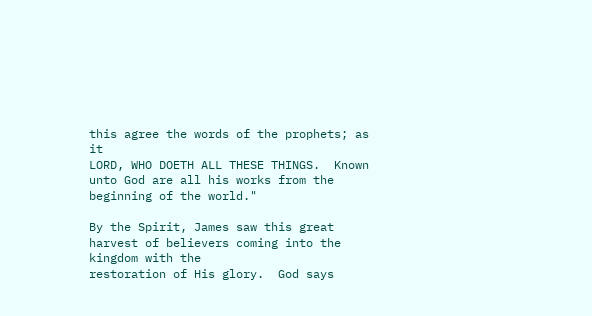this agree the words of the prophets; as it
LORD, WHO DOETH ALL THESE THINGS.  Known unto God are all his works from the beginning of the world."

By the Spirit, James saw this great harvest of believers coming into the kingdom with the
restoration of His glory.  God says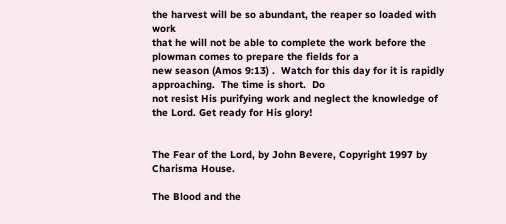the harvest will be so abundant, the reaper so loaded with work
that he will not be able to complete the work before the plowman comes to prepare the fields for a
new season (Amos 9:13) .  Watch for this day for it is rapidly approaching.  The time is short.  Do
not resist His purifying work and neglect the knowledge of the Lord. Get ready for His glory!


The Fear of the Lord, by John Bevere, Copyright 1997 by Charisma House.

The Blood and the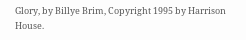Glory, by Billye Brim, Copyright 1995 by Harrison House.